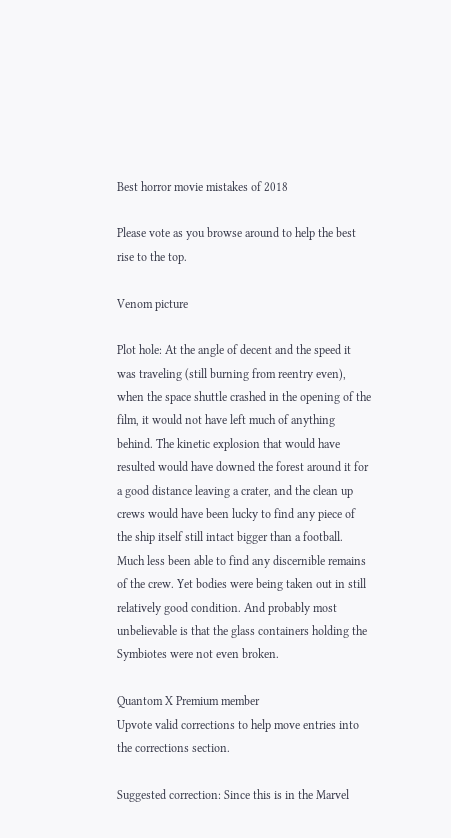Best horror movie mistakes of 2018

Please vote as you browse around to help the best rise to the top.

Venom picture

Plot hole: At the angle of decent and the speed it was traveling (still burning from reentry even), when the space shuttle crashed in the opening of the film, it would not have left much of anything behind. The kinetic explosion that would have resulted would have downed the forest around it for a good distance leaving a crater, and the clean up crews would have been lucky to find any piece of the ship itself still intact bigger than a football. Much less been able to find any discernible remains of the crew. Yet bodies were being taken out in still relatively good condition. And probably most unbelievable is that the glass containers holding the Symbiotes were not even broken.

Quantom X Premium member
Upvote valid corrections to help move entries into the corrections section.

Suggested correction: Since this is in the Marvel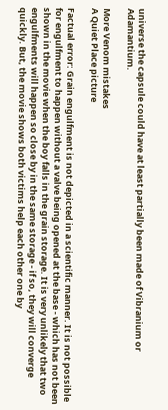universe the capsule could have at least partially been made of Vibranium or Adamantium.

More Venom mistakes
A Quiet Place picture

Factual error: Grain engulfment is not depicted in a scientific manner. It is not possible for engulfment to happen without a valve being opened at the base - which has not been shown in the movie when the boy falls in the grain storage. It is very unlikely that two engulfments will happen so close by in the same storage - if so, they will converge quickly. But, the movie shows both victims help each other one by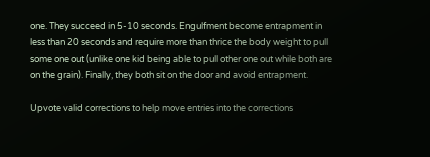one. They succeed in 5-10 seconds. Engulfment become entrapment in less than 20 seconds and require more than thrice the body weight to pull some one out (unlike one kid being able to pull other one out while both are on the grain). Finally, they both sit on the door and avoid entrapment.

Upvote valid corrections to help move entries into the corrections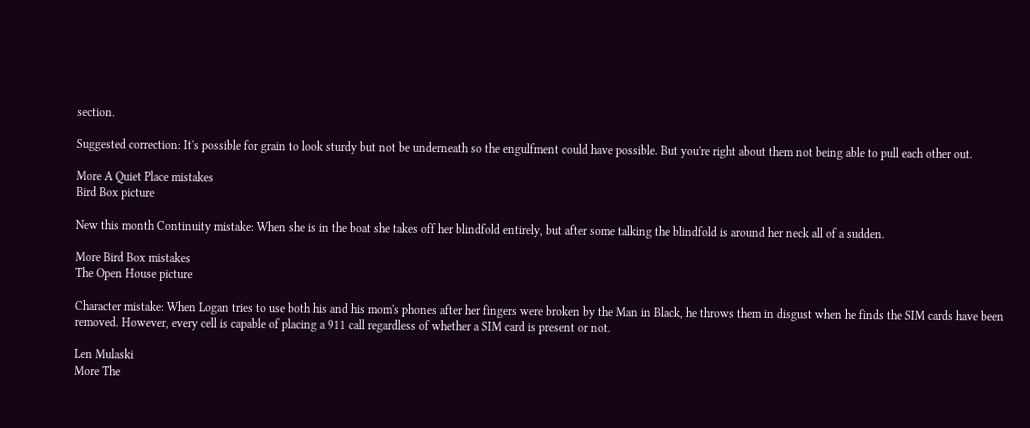section.

Suggested correction: It's possible for grain to look sturdy but not be underneath so the engulfment could have possible. But you're right about them not being able to pull each other out.

More A Quiet Place mistakes
Bird Box picture

New this month Continuity mistake: When she is in the boat she takes off her blindfold entirely, but after some talking the blindfold is around her neck all of a sudden.

More Bird Box mistakes
The Open House picture

Character mistake: When Logan tries to use both his and his mom's phones after her fingers were broken by the Man in Black, he throws them in disgust when he finds the SIM cards have been removed. However, every cell is capable of placing a 911 call regardless of whether a SIM card is present or not.

Len Mulaski
More The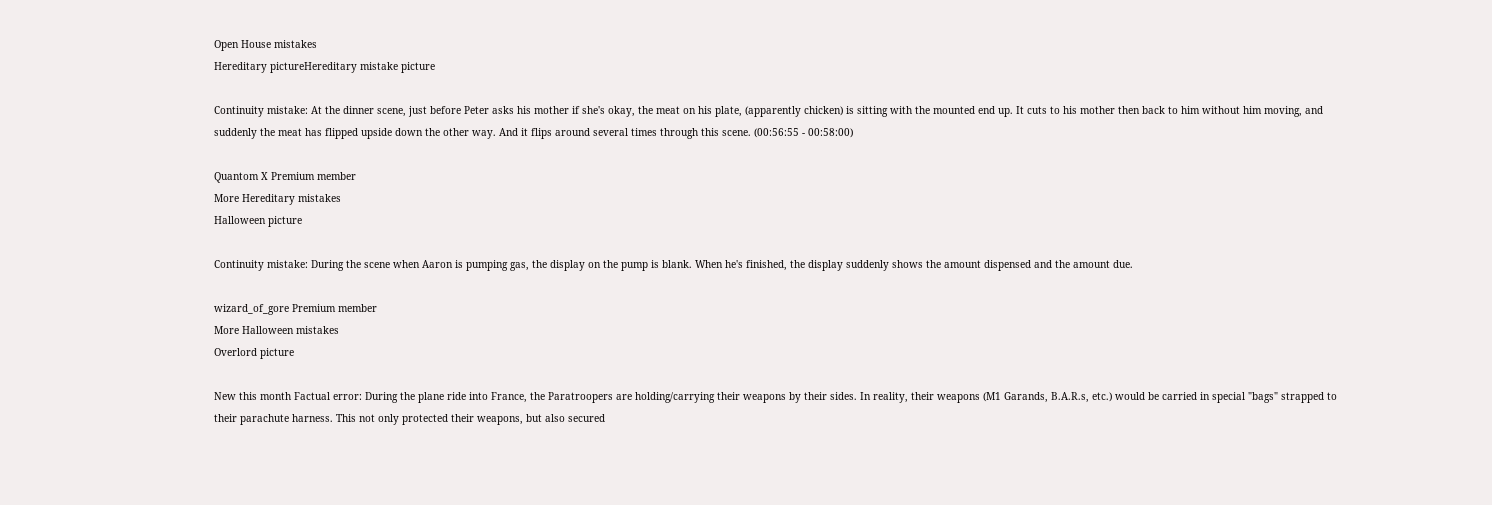Open House mistakes
Hereditary pictureHereditary mistake picture

Continuity mistake: At the dinner scene, just before Peter asks his mother if she's okay, the meat on his plate, (apparently chicken) is sitting with the mounted end up. It cuts to his mother then back to him without him moving, and suddenly the meat has flipped upside down the other way. And it flips around several times through this scene. (00:56:55 - 00:58:00)

Quantom X Premium member
More Hereditary mistakes
Halloween picture

Continuity mistake: During the scene when Aaron is pumping gas, the display on the pump is blank. When he's finished, the display suddenly shows the amount dispensed and the amount due.

wizard_of_gore Premium member
More Halloween mistakes
Overlord picture

New this month Factual error: During the plane ride into France, the Paratroopers are holding/carrying their weapons by their sides. In reality, their weapons (M1 Garands, B.A.R.s, etc.) would be carried in special "bags" strapped to their parachute harness. This not only protected their weapons, but also secured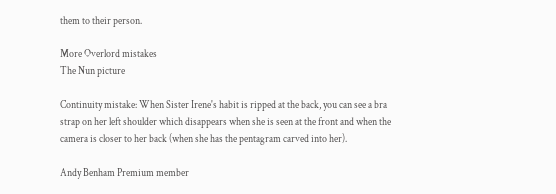them to their person.

More Overlord mistakes
The Nun picture

Continuity mistake: When Sister Irene's habit is ripped at the back, you can see a bra strap on her left shoulder which disappears when she is seen at the front and when the camera is closer to her back (when she has the pentagram carved into her).

Andy Benham Premium member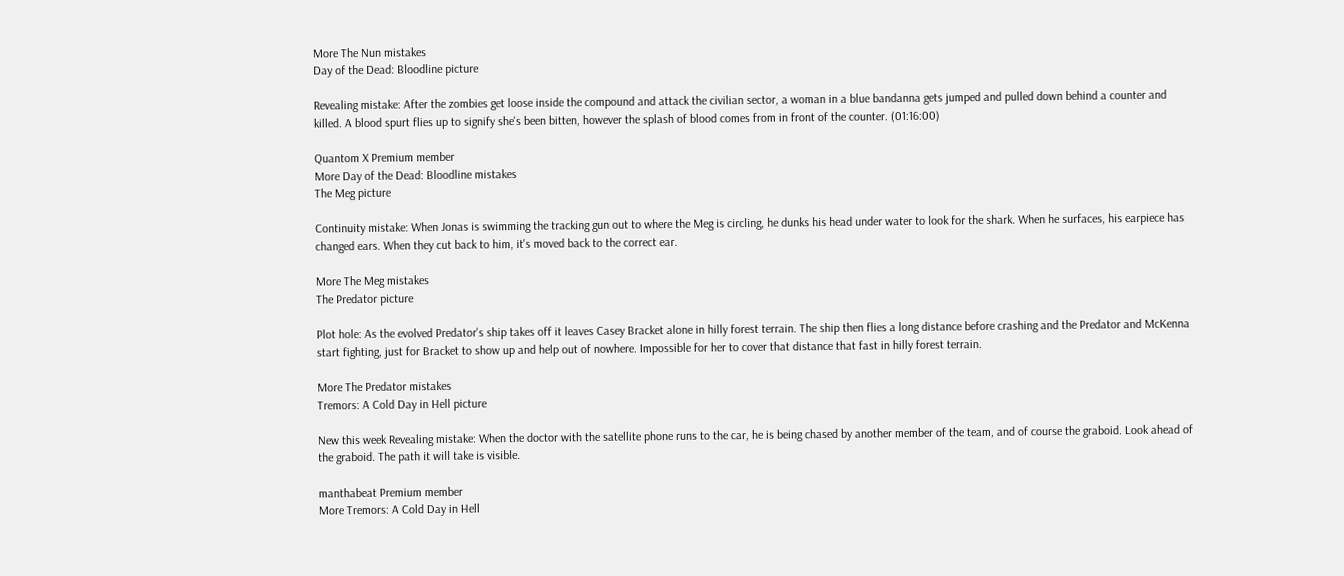More The Nun mistakes
Day of the Dead: Bloodline picture

Revealing mistake: After the zombies get loose inside the compound and attack the civilian sector, a woman in a blue bandanna gets jumped and pulled down behind a counter and killed. A blood spurt flies up to signify she's been bitten, however the splash of blood comes from in front of the counter. (01:16:00)

Quantom X Premium member
More Day of the Dead: Bloodline mistakes
The Meg picture

Continuity mistake: When Jonas is swimming the tracking gun out to where the Meg is circling, he dunks his head under water to look for the shark. When he surfaces, his earpiece has changed ears. When they cut back to him, it's moved back to the correct ear.

More The Meg mistakes
The Predator picture

Plot hole: As the evolved Predator's ship takes off it leaves Casey Bracket alone in hilly forest terrain. The ship then flies a long distance before crashing and the Predator and McKenna start fighting, just for Bracket to show up and help out of nowhere. Impossible for her to cover that distance that fast in hilly forest terrain.

More The Predator mistakes
Tremors: A Cold Day in Hell picture

New this week Revealing mistake: When the doctor with the satellite phone runs to the car, he is being chased by another member of the team, and of course the graboid. Look ahead of the graboid. The path it will take is visible.

manthabeat Premium member
More Tremors: A Cold Day in Hell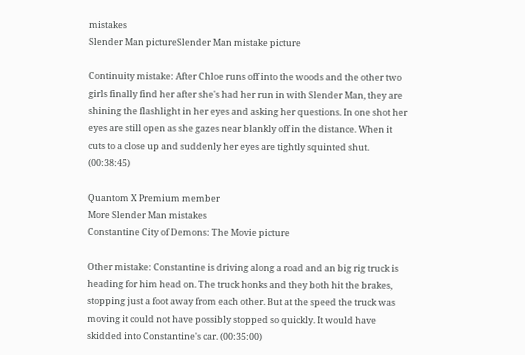mistakes
Slender Man pictureSlender Man mistake picture

Continuity mistake: After Chloe runs off into the woods and the other two girls finally find her after she's had her run in with Slender Man, they are shining the flashlight in her eyes and asking her questions. In one shot her eyes are still open as she gazes near blankly off in the distance. When it cuts to a close up and suddenly her eyes are tightly squinted shut. (00:38:45)

Quantom X Premium member
More Slender Man mistakes
Constantine City of Demons: The Movie picture

Other mistake: Constantine is driving along a road and an big rig truck is heading for him head on. The truck honks and they both hit the brakes, stopping just a foot away from each other. But at the speed the truck was moving it could not have possibly stopped so quickly. It would have skidded into Constantine's car. (00:35:00)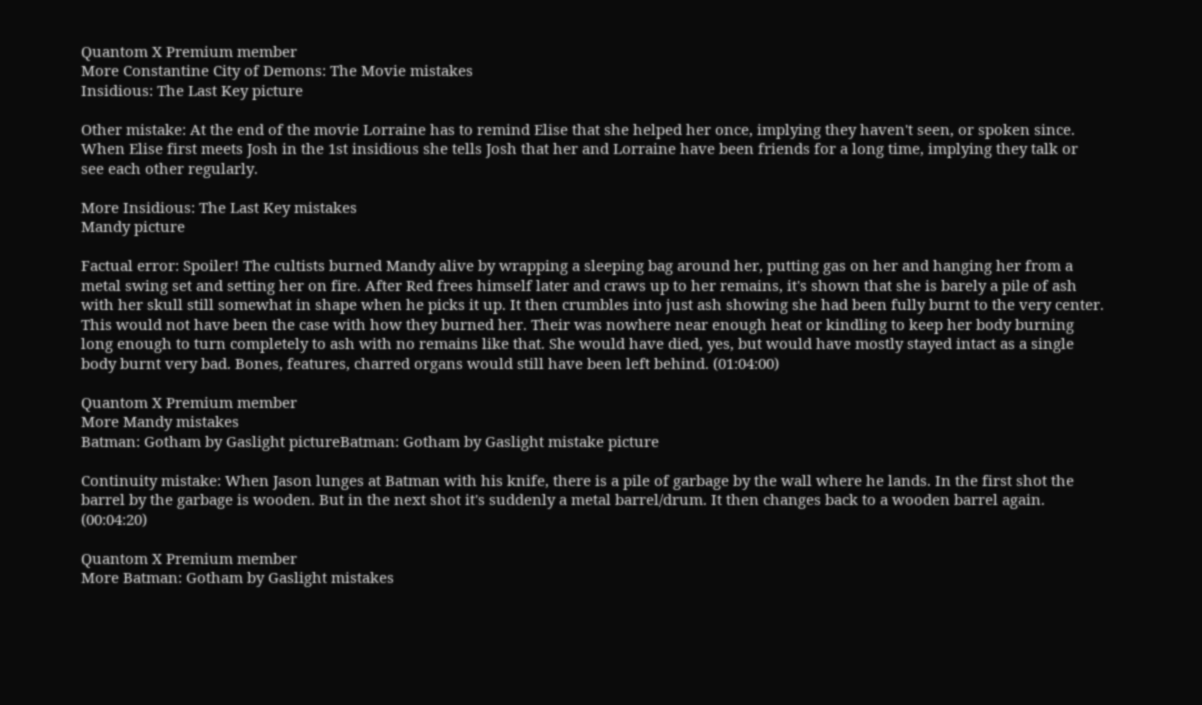Quantom X Premium member
More Constantine City of Demons: The Movie mistakes
Insidious: The Last Key picture

Other mistake: At the end of the movie Lorraine has to remind Elise that she helped her once, implying they haven't seen, or spoken since. When Elise first meets Josh in the 1st insidious she tells Josh that her and Lorraine have been friends for a long time, implying they talk or see each other regularly.

More Insidious: The Last Key mistakes
Mandy picture

Factual error: Spoiler! The cultists burned Mandy alive by wrapping a sleeping bag around her, putting gas on her and hanging her from a metal swing set and setting her on fire. After Red frees himself later and craws up to her remains, it's shown that she is barely a pile of ash with her skull still somewhat in shape when he picks it up. It then crumbles into just ash showing she had been fully burnt to the very center. This would not have been the case with how they burned her. Their was nowhere near enough heat or kindling to keep her body burning long enough to turn completely to ash with no remains like that. She would have died, yes, but would have mostly stayed intact as a single body burnt very bad. Bones, features, charred organs would still have been left behind. (01:04:00)

Quantom X Premium member
More Mandy mistakes
Batman: Gotham by Gaslight pictureBatman: Gotham by Gaslight mistake picture

Continuity mistake: When Jason lunges at Batman with his knife, there is a pile of garbage by the wall where he lands. In the first shot the barrel by the garbage is wooden. But in the next shot it's suddenly a metal barrel/drum. It then changes back to a wooden barrel again. (00:04:20)

Quantom X Premium member
More Batman: Gotham by Gaslight mistakes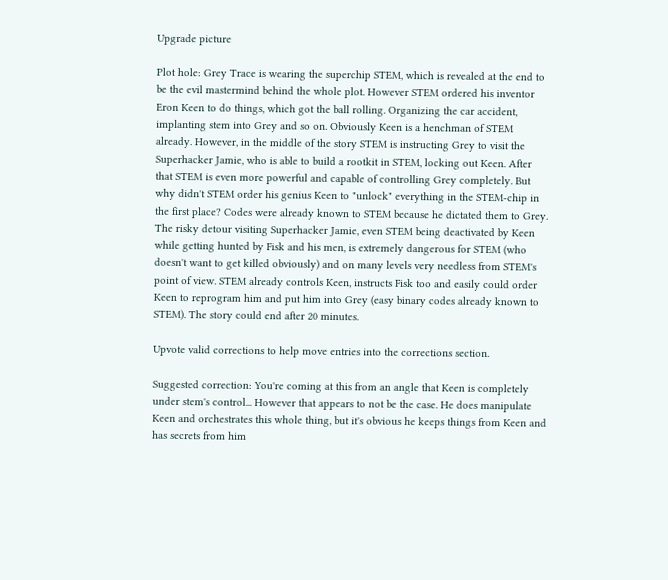Upgrade picture

Plot hole: Grey Trace is wearing the superchip STEM, which is revealed at the end to be the evil mastermind behind the whole plot. However STEM ordered his inventor Eron Keen to do things, which got the ball rolling. Organizing the car accident, implanting stem into Grey and so on. Obviously Keen is a henchman of STEM already. However, in the middle of the story STEM is instructing Grey to visit the Superhacker Jamie, who is able to build a rootkit in STEM, locking out Keen. After that STEM is even more powerful and capable of controlling Grey completely. But why didn't STEM order his genius Keen to "unlock" everything in the STEM-chip in the first place? Codes were already known to STEM because he dictated them to Grey. The risky detour visiting Superhacker Jamie, even STEM being deactivated by Keen while getting hunted by Fisk and his men, is extremely dangerous for STEM (who doesn't want to get killed obviously) and on many levels very needless from STEM's point of view. STEM already controls Keen, instructs Fisk too and easily could order Keen to reprogram him and put him into Grey (easy binary codes already known to STEM). The story could end after 20 minutes.

Upvote valid corrections to help move entries into the corrections section.

Suggested correction: You're coming at this from an angle that Keen is completely under stem's control... However that appears to not be the case. He does manipulate Keen and orchestrates this whole thing, but it's obvious he keeps things from Keen and has secrets from him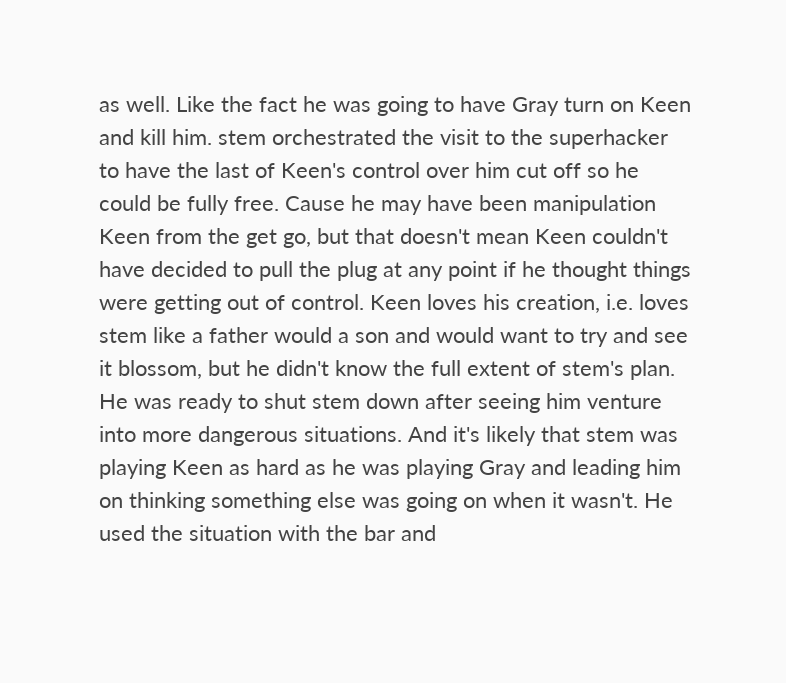as well. Like the fact he was going to have Gray turn on Keen and kill him. stem orchestrated the visit to the superhacker to have the last of Keen's control over him cut off so he could be fully free. Cause he may have been manipulation Keen from the get go, but that doesn't mean Keen couldn't have decided to pull the plug at any point if he thought things were getting out of control. Keen loves his creation, i.e. loves stem like a father would a son and would want to try and see it blossom, but he didn't know the full extent of stem's plan. He was ready to shut stem down after seeing him venture into more dangerous situations. And it's likely that stem was playing Keen as hard as he was playing Gray and leading him on thinking something else was going on when it wasn't. He used the situation with the bar and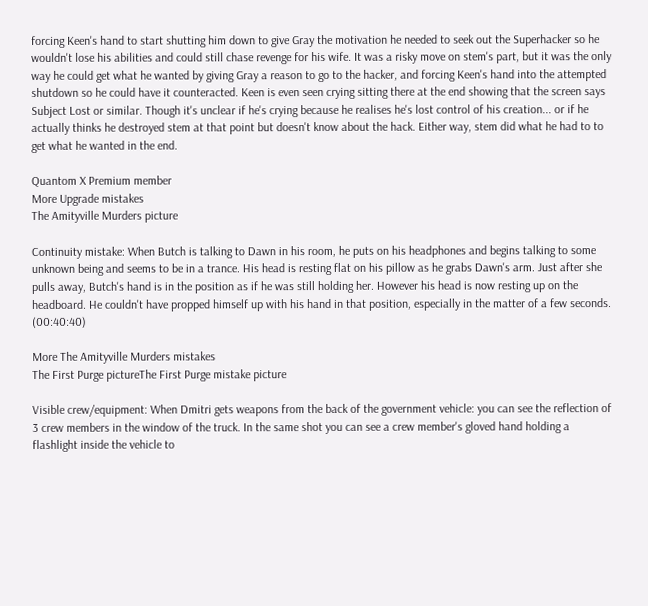forcing Keen's hand to start shutting him down to give Gray the motivation he needed to seek out the Superhacker so he wouldn't lose his abilities and could still chase revenge for his wife. It was a risky move on stem's part, but it was the only way he could get what he wanted by giving Gray a reason to go to the hacker, and forcing Keen's hand into the attempted shutdown so he could have it counteracted. Keen is even seen crying sitting there at the end showing that the screen says Subject Lost or similar. Though it's unclear if he's crying because he realises he's lost control of his creation... or if he actually thinks he destroyed stem at that point but doesn't know about the hack. Either way, stem did what he had to to get what he wanted in the end.

Quantom X Premium member
More Upgrade mistakes
The Amityville Murders picture

Continuity mistake: When Butch is talking to Dawn in his room, he puts on his headphones and begins talking to some unknown being and seems to be in a trance. His head is resting flat on his pillow as he grabs Dawn's arm. Just after she pulls away, Butch's hand is in the position as if he was still holding her. However his head is now resting up on the headboard. He couldn't have propped himself up with his hand in that position, especially in the matter of a few seconds. (00:40:40)

More The Amityville Murders mistakes
The First Purge pictureThe First Purge mistake picture

Visible crew/equipment: When Dmitri gets weapons from the back of the government vehicle: you can see the reflection of 3 crew members in the window of the truck. In the same shot you can see a crew member's gloved hand holding a flashlight inside the vehicle to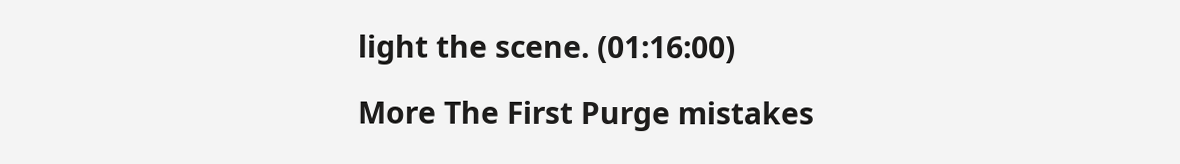light the scene. (01:16:00)

More The First Purge mistakes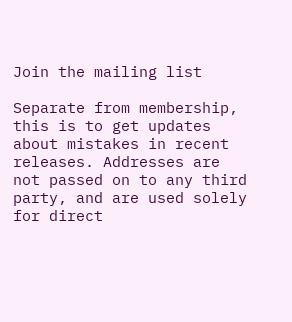Join the mailing list

Separate from membership, this is to get updates about mistakes in recent releases. Addresses are not passed on to any third party, and are used solely for direct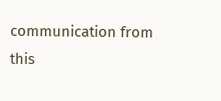communication from this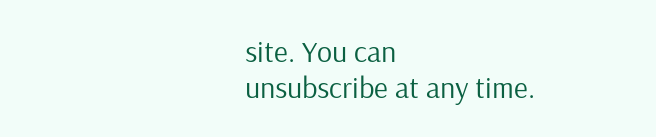site. You can unsubscribe at any time.